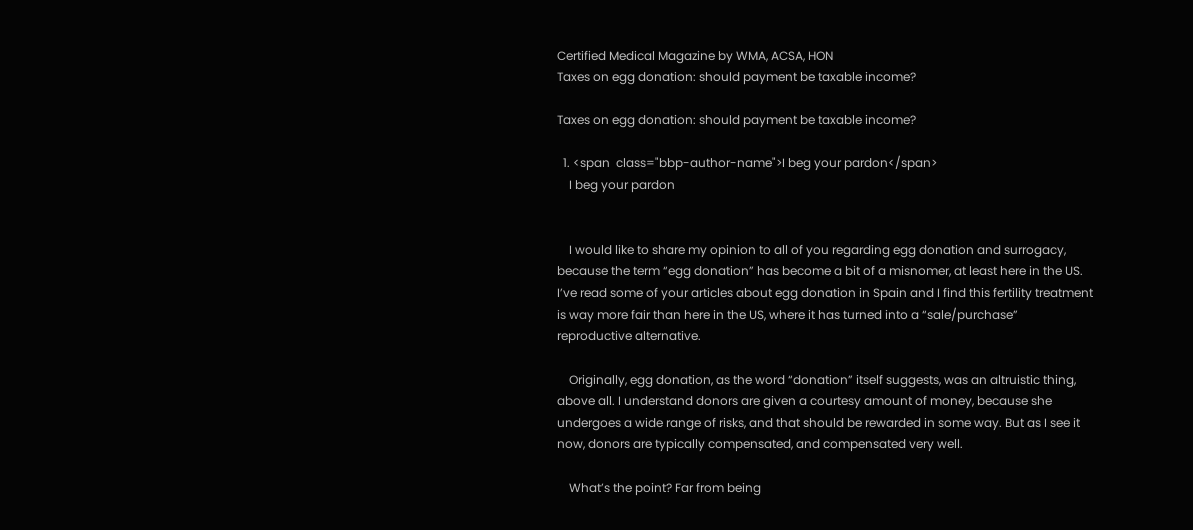Certified Medical Magazine by WMA, ACSA, HON
Taxes on egg donation: should payment be taxable income?

Taxes on egg donation: should payment be taxable income?

  1. <span  class="bbp-author-name">I beg your pardon</span>
    I beg your pardon


    I would like to share my opinion to all of you regarding egg donation and surrogacy, because the term “egg donation” has become a bit of a misnomer, at least here in the US. I’ve read some of your articles about egg donation in Spain and I find this fertility treatment is way more fair than here in the US, where it has turned into a “sale/purchase” reproductive alternative.

    Originally, egg donation, as the word “donation” itself suggests, was an altruistic thing, above all. I understand donors are given a courtesy amount of money, because she undergoes a wide range of risks, and that should be rewarded in some way. But as I see it now, donors are typically compensated, and compensated very well.

    What’s the point? Far from being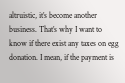altruistic, it’s become another business. That’s why I want to know if there exist any taxes on egg donation. I mean, if the payment is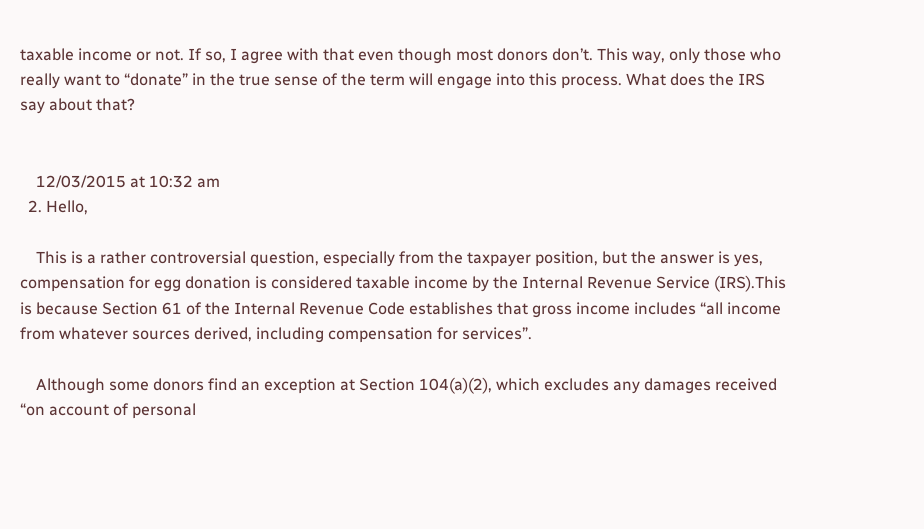taxable income or not. If so, I agree with that even though most donors don’t. This way, only those who really want to “donate” in the true sense of the term will engage into this process. What does the IRS say about that?


    12/03/2015 at 10:32 am
  2. Hello,

    This is a rather controversial question, especially from the taxpayer position, but the answer is yes, compensation for egg donation is considered taxable income by the Internal Revenue Service (IRS).This is because Section 61 of the Internal Revenue Code establishes that gross income includes “all income from whatever sources derived, including compensation for services”.

    Although some donors find an exception at Section 104(a)(2), which excludes any damages received “on account of personal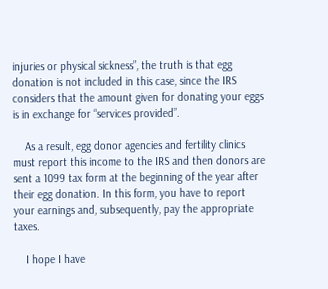injuries or physical sickness”, the truth is that egg donation is not included in this case, since the IRS considers that the amount given for donating your eggs is in exchange for “services provided”.

    As a result, egg donor agencies and fertility clinics must report this income to the IRS and then donors are sent a 1099 tax form at the beginning of the year after their egg donation. In this form, you have to report your earnings and, subsequently, pay the appropriate taxes.

    I hope I have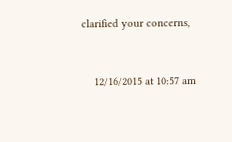clarified your concerns,


    12/16/2015 at 10:57 am